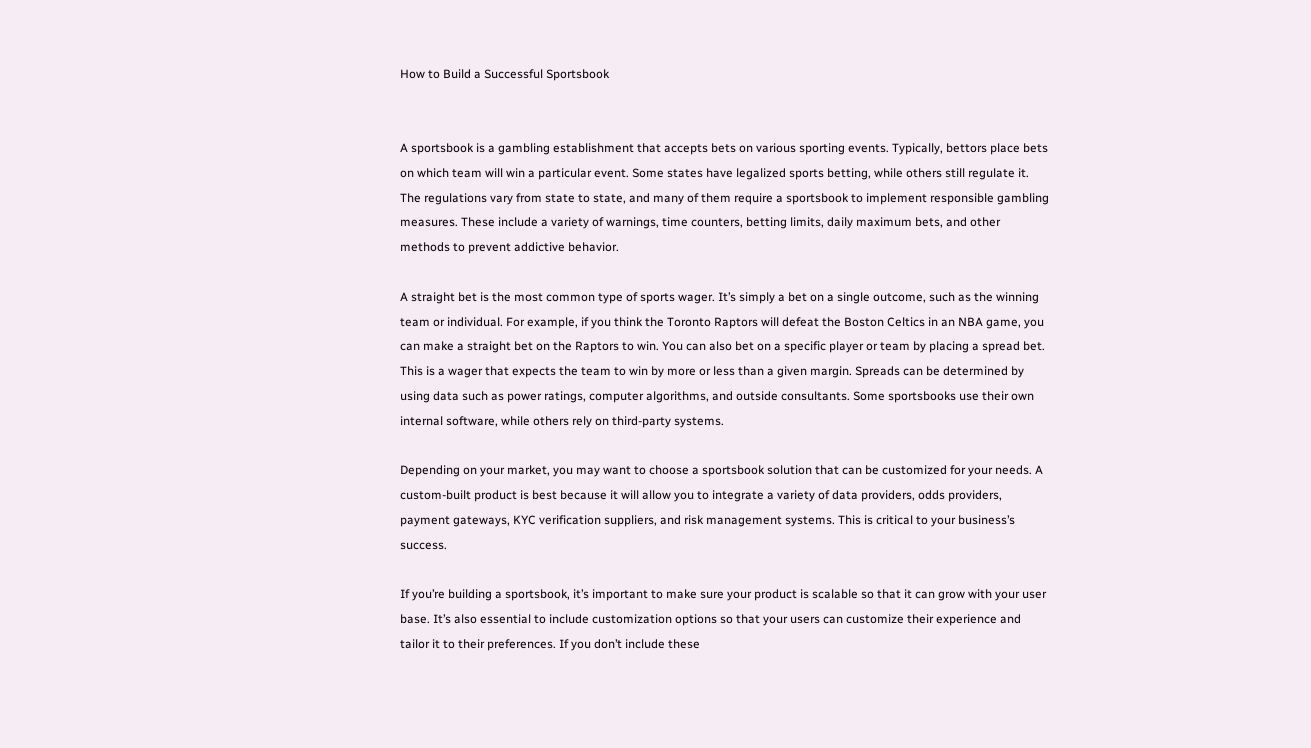How to Build a Successful Sportsbook


A sportsbook is a gambling establishment that accepts bets on various sporting events. Typically, bettors place bets on which team will win a particular event. Some states have legalized sports betting, while others still regulate it. The regulations vary from state to state, and many of them require a sportsbook to implement responsible gambling measures. These include a variety of warnings, time counters, betting limits, daily maximum bets, and other methods to prevent addictive behavior.

A straight bet is the most common type of sports wager. It’s simply a bet on a single outcome, such as the winning team or individual. For example, if you think the Toronto Raptors will defeat the Boston Celtics in an NBA game, you can make a straight bet on the Raptors to win. You can also bet on a specific player or team by placing a spread bet. This is a wager that expects the team to win by more or less than a given margin. Spreads can be determined by using data such as power ratings, computer algorithms, and outside consultants. Some sportsbooks use their own internal software, while others rely on third-party systems.

Depending on your market, you may want to choose a sportsbook solution that can be customized for your needs. A custom-built product is best because it will allow you to integrate a variety of data providers, odds providers, payment gateways, KYC verification suppliers, and risk management systems. This is critical to your business’s success.

If you’re building a sportsbook, it’s important to make sure your product is scalable so that it can grow with your user base. It’s also essential to include customization options so that your users can customize their experience and tailor it to their preferences. If you don’t include these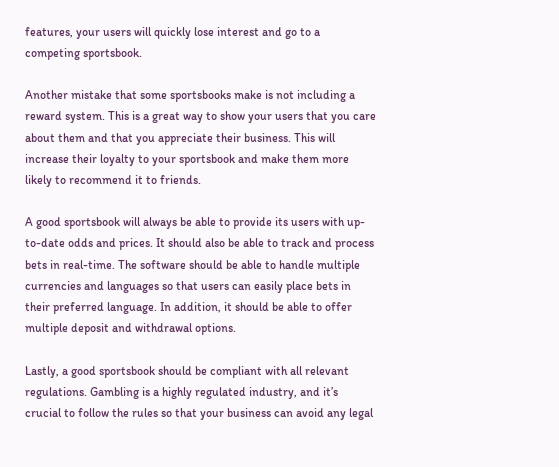features, your users will quickly lose interest and go to a competing sportsbook.

Another mistake that some sportsbooks make is not including a reward system. This is a great way to show your users that you care about them and that you appreciate their business. This will increase their loyalty to your sportsbook and make them more likely to recommend it to friends.

A good sportsbook will always be able to provide its users with up-to-date odds and prices. It should also be able to track and process bets in real-time. The software should be able to handle multiple currencies and languages so that users can easily place bets in their preferred language. In addition, it should be able to offer multiple deposit and withdrawal options.

Lastly, a good sportsbook should be compliant with all relevant regulations. Gambling is a highly regulated industry, and it’s crucial to follow the rules so that your business can avoid any legal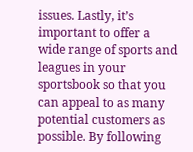issues. Lastly, it’s important to offer a wide range of sports and leagues in your sportsbook so that you can appeal to as many potential customers as possible. By following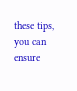these tips, you can ensure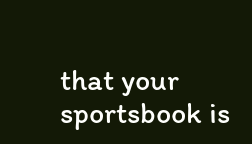that your sportsbook is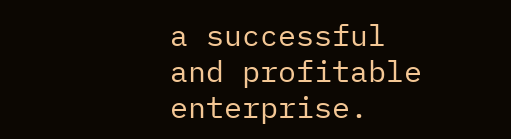a successful and profitable enterprise.